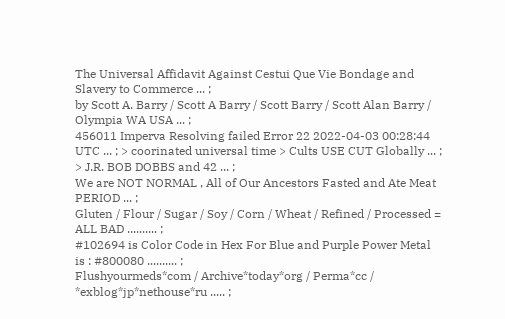The Universal Affidavit Against Cestui Que Vie Bondage and Slavery to Commerce ... ;
by Scott A. Barry / Scott A Barry / Scott Barry / Scott Alan Barry / Olympia WA USA ... ;
456011 Imperva Resolving failed Error 22 2022-04-03 00:28:44 UTC ... ; > coorinated universal time > Cults USE CUT Globally ... ; > J.R. BOB DOBBS and 42 ... ;
We are NOT NORMAL , All of Our Ancestors Fasted and Ate Meat PERIOD ... ;
Gluten / Flour / Sugar / Soy / Corn / Wheat / Refined / Processed = ALL BAD .......... ;
#102694 is Color Code in Hex For Blue and Purple Power Metal is : #800080 .......... ;
Flushyourmeds*com / Archive*today*org / Perma*cc / *exblog*jp*nethouse*ru ..... ;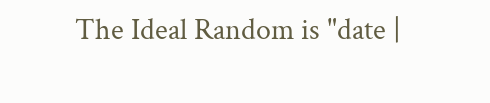The Ideal Random is "date |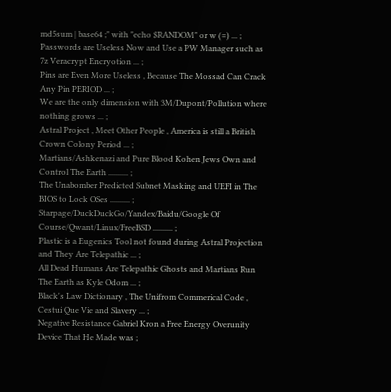md5sum | base64 ;" with "echo $RANDOM" or w (=) ... ;
Passwords are Useless Now and Use a PW Manager such as 7z Veracrypt Encryotion ... ;
Pins are Even More Useless , Because The Mossad Can Crack Any Pin PERIOD ... ;
We are the only dimension with 3M/Dupont/Pollution where nothing grows ... ;
Astral Project , Meet Other People , America is still a British Crown Colony Period ... ;
Martians/Ashkenazi and Pure Blood Kohen Jews Own and Control The Earth .......... ;
The Unabomber Predicted Subnet Masking and UEFI in The BIOS to Lock OSes .......... ;
Starpage/DuckDuckGo/Yandex/Baidu/Google Of Course/Qwant/Linux/FreeBSD .......... ;
Plastic is a Eugenics Tool not found during Astral Projection and They Are Telepathic ... ;
All Dead Humans Are Telepathic Ghosts and Martians Run The Earth as Kyle Odom ... ;
Black's Law Dictionary , The Unifrom Commerical Code , Cestui Que Vie and Slavery ... ;
Negative Resistance Gabriel Kron a Free Energy Overunity Device That He Made was ;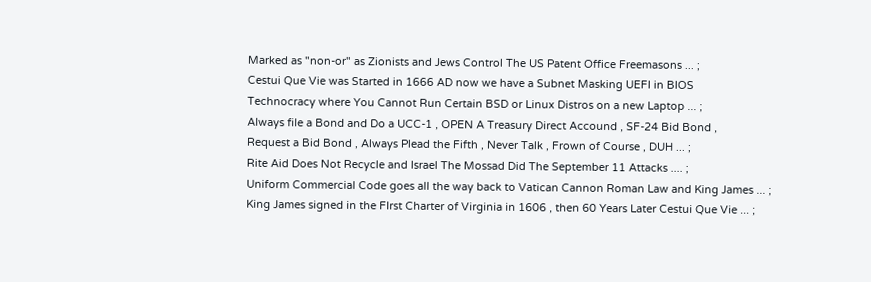Marked as "non-or" as Zionists and Jews Control The US Patent Office Freemasons ... ;
Cestui Que Vie was Started in 1666 AD now we have a Subnet Masking UEFI in BIOS
Technocracy where You Cannot Run Certain BSD or Linux Distros on a new Laptop ... ;
Always file a Bond and Do a UCC-1 , OPEN A Treasury Direct Accound , SF-24 Bid Bond ,
Request a Bid Bond , Always Plead the Fifth , Never Talk , Frown of Course , DUH ... ;
Rite Aid Does Not Recycle and Israel The Mossad Did The September 11 Attacks .... ;
Uniform Commercial Code goes all the way back to Vatican Cannon Roman Law and King James ... ;
King James signed in the FIrst Charter of Virginia in 1606 , then 60 Years Later Cestui Que Vie ... ;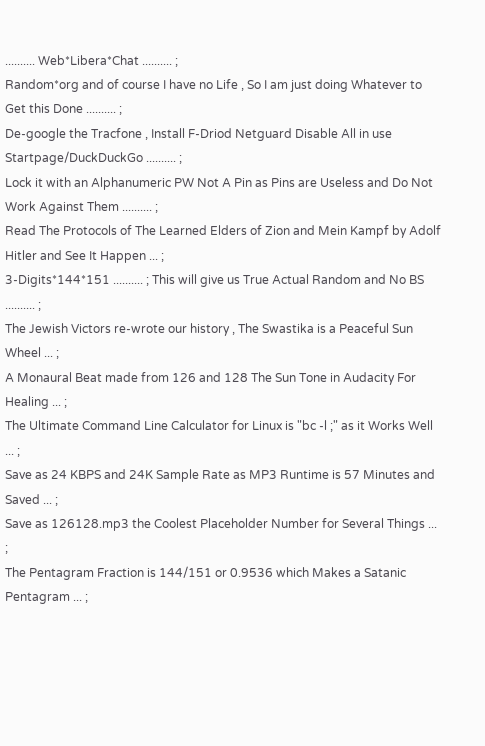.......... Web*Libera*Chat .......... ;
Random*org and of course I have no Life , So I am just doing Whatever to Get this Done .......... ;
De-google the Tracfone , Install F-Driod Netguard Disable All in use Startpage/DuckDuckGo .......... ;
Lock it with an Alphanumeric PW Not A Pin as Pins are Useless and Do Not Work Against Them .......... ;
Read The Protocols of The Learned Elders of Zion and Mein Kampf by Adolf Hitler and See It Happen ... ;
3-Digits*144*151 .......... ; This will give us True Actual Random and No BS .......... ;
The Jewish Victors re-wrote our history , The Swastika is a Peaceful Sun Wheel ... ;
A Monaural Beat made from 126 and 128 The Sun Tone in Audacity For Healing ... ;
The Ultimate Command Line Calculator for Linux is "bc -l ;" as it Works Well ... ;
Save as 24 KBPS and 24K Sample Rate as MP3 Runtime is 57 Minutes and Saved ... ;
Save as 126128.mp3 the Coolest Placeholder Number for Several Things ... ;
The Pentagram Fraction is 144/151 or 0.9536 which Makes a Satanic Pentagram ... ;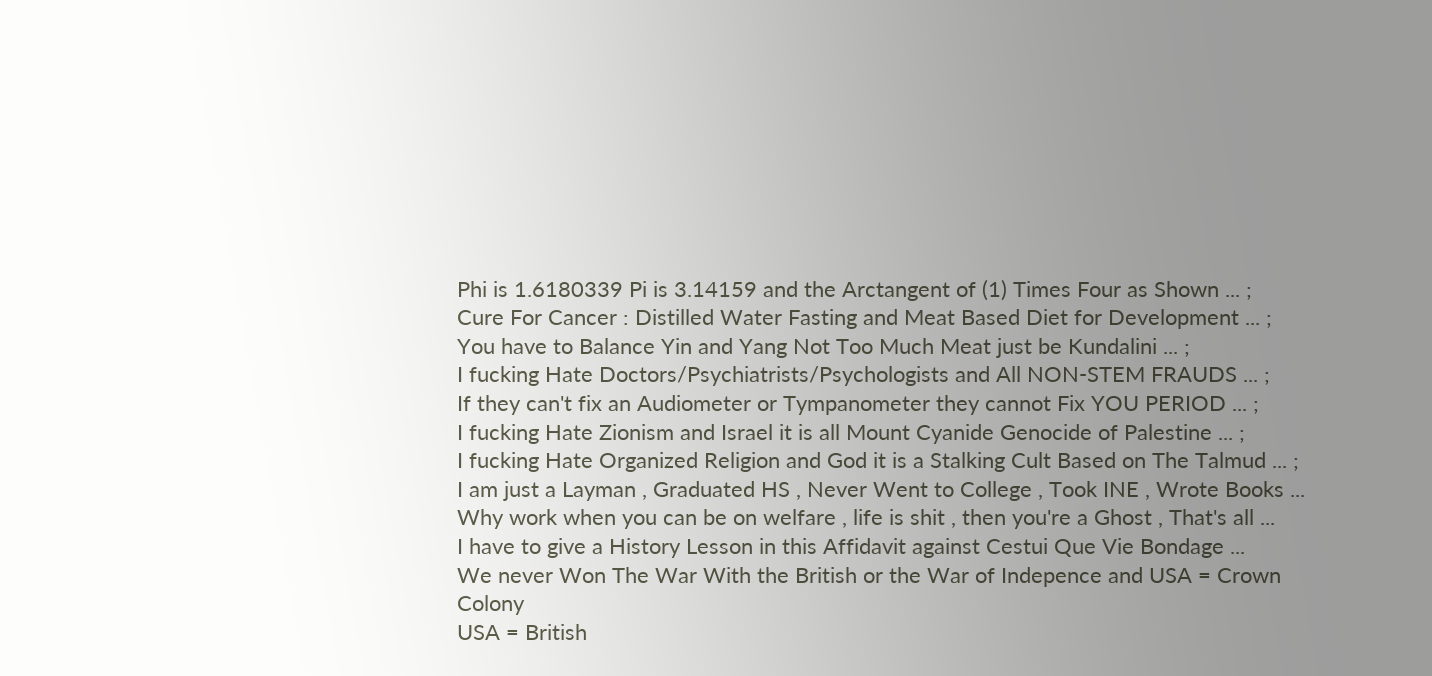Phi is 1.6180339 Pi is 3.14159 and the Arctangent of (1) Times Four as Shown ... ;
Cure For Cancer : Distilled Water Fasting and Meat Based Diet for Development ... ;
You have to Balance Yin and Yang Not Too Much Meat just be Kundalini ... ;
I fucking Hate Doctors/Psychiatrists/Psychologists and All NON-STEM FRAUDS ... ;
If they can't fix an Audiometer or Tympanometer they cannot Fix YOU PERIOD ... ;
I fucking Hate Zionism and Israel it is all Mount Cyanide Genocide of Palestine ... ;
I fucking Hate Organized Religion and God it is a Stalking Cult Based on The Talmud ... ;
I am just a Layman , Graduated HS , Never Went to College , Took INE , Wrote Books ...
Why work when you can be on welfare , life is shit , then you're a Ghost , That's all ...
I have to give a History Lesson in this Affidavit against Cestui Que Vie Bondage ...
We never Won The War With the British or the War of Indepence and USA = Crown Colony
USA = British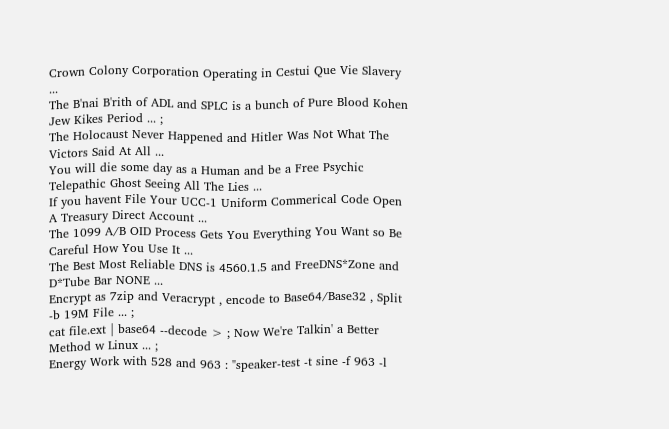Crown Colony Corporation Operating in Cestui Que Vie Slavery ...
The B'nai B'rith of ADL and SPLC is a bunch of Pure Blood Kohen Jew Kikes Period ... ;
The Holocaust Never Happened and Hitler Was Not What The Victors Said At All ...
You will die some day as a Human and be a Free Psychic Telepathic Ghost Seeing All The Lies ...
If you havent File Your UCC-1 Uniform Commerical Code Open A Treasury Direct Account ...
The 1099 A/B OID Process Gets You Everything You Want so Be Careful How You Use It ...
The Best Most Reliable DNS is 4560.1.5 and FreeDNS*Zone and D*Tube Bar NONE ...
Encrypt as 7zip and Veracrypt , encode to Base64/Base32 , Split -b 19M File ... ;
cat file.ext | base64 --decode > ; Now We're Talkin' a Better Method w Linux ... ;
Energy Work with 528 and 963 : "speaker-test -t sine -f 963 -l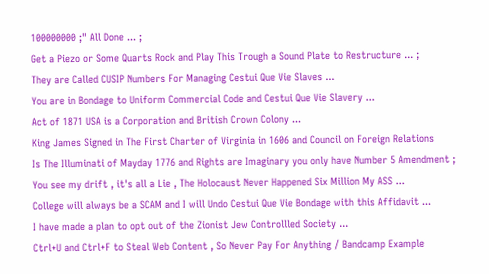100000000 ;" All Done ... ;
Get a Piezo or Some Quarts Rock and Play This Trough a Sound Plate to Restructure ... ;
They are Called CUSIP Numbers For Managing Cestui Que Vie Slaves ...
You are in Bondage to Uniform Commercial Code and Cestui Que Vie Slavery ...
Act of 1871 USA is a Corporation and British Crown Colony ...
King James Signed in The First Charter of Virginia in 1606 and Council on Foreign Relations
Is The Illuminati of Mayday 1776 and Rights are Imaginary you only have Number 5 Amendment ;
You see my drift , it's all a Lie , The Holocaust Never Happened Six Million My ASS ...
College will always be a SCAM and I will Undo Cestui Que Vie Bondage with this Affidavit ...
I have made a plan to opt out of the Zionist Jew Controllled Society ...
Ctrl+U and Ctrl+F to Steal Web Content , So Never Pay For Anything / Bandcamp Example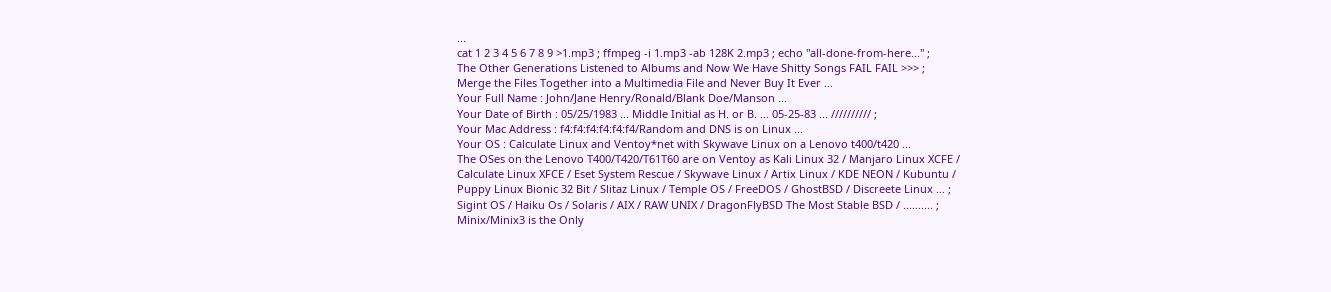...
cat 1 2 3 4 5 6 7 8 9 >1.mp3 ; ffmpeg -i 1.mp3 -ab 128K 2.mp3 ; echo "all-done-from-here..." ;
The Other Generations Listened to Albums and Now We Have Shitty Songs FAIL FAIL >>> ;
Merge the Files Together into a Multimedia File and Never Buy It Ever ...
Your Full Name : John/Jane Henry/Ronald/Blank Doe/Manson ...
Your Date of Birth : 05/25/1983 ... Middle Initial as H. or B. ... 05-25-83 ... ////////// ;
Your Mac Address : f4:f4:f4:f4:f4:f4/Random and DNS is on Linux ...
Your OS : Calculate Linux and Ventoy*net with Skywave Linux on a Lenovo t400/t420 ...
The OSes on the Lenovo T400/T420/T61T60 are on Ventoy as Kali Linux 32 / Manjaro Linux XCFE /
Calculate Linux XFCE / Eset System Rescue / Skywave Linux / Artix Linux / KDE NEON / Kubuntu /
Puppy Linux Bionic 32 Bit / Slitaz Linux / Temple OS / FreeDOS / GhostBSD / Discreete Linux ... ;
Sigint OS / Haiku Os / Solaris / AIX / RAW UNIX / DragonFlyBSD The Most Stable BSD / .......... ;
Minix/Minix3 is the Only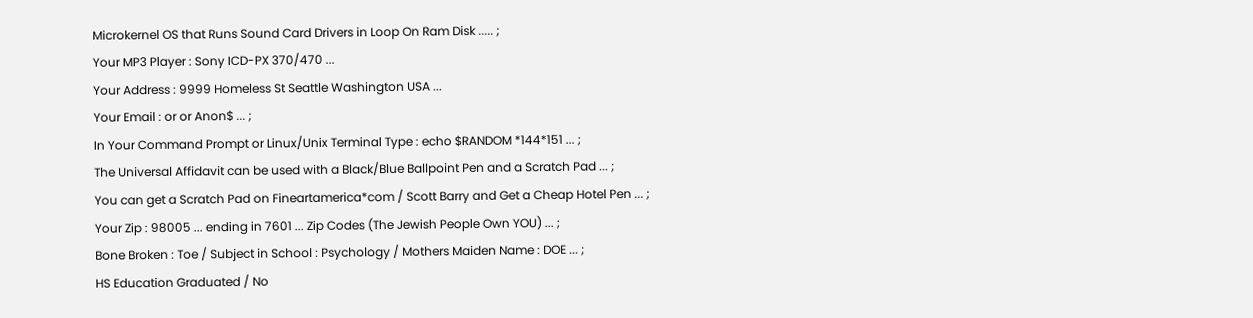Microkernel OS that Runs Sound Card Drivers in Loop On Ram Disk ..... ;
Your MP3 Player : Sony ICD-PX 370/470 ...
Your Address : 9999 Homeless St Seattle Washington USA ...
Your Email : or or Anon$ ... ;
In Your Command Prompt or Linux/Unix Terminal Type : echo $RANDOM *144*151 ... ;
The Universal Affidavit can be used with a Black/Blue Ballpoint Pen and a Scratch Pad ... ;
You can get a Scratch Pad on Fineartamerica*com / Scott Barry and Get a Cheap Hotel Pen ... ;
Your Zip : 98005 ... ending in 7601 ... Zip Codes (The Jewish People Own YOU) ... ;
Bone Broken : Toe / Subject in School : Psychology / Mothers Maiden Name : DOE ... ;
HS Education Graduated / No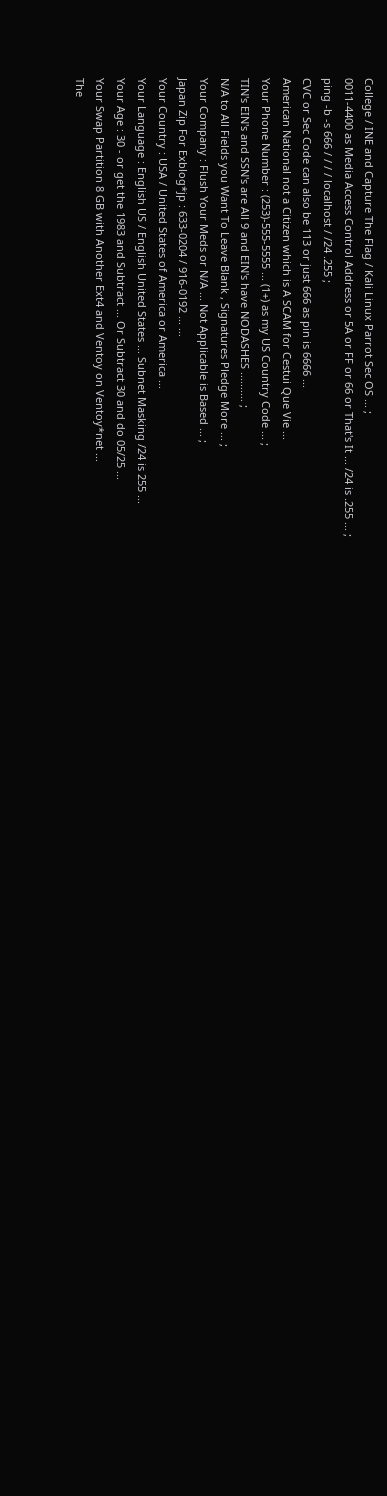College / INE and Capture The Flag / Kali Linux Parrot Sec OS ... ;
0011-4400 as Media Access Control Address or 5A or FF or 66 or That's It ... /24 is .255 ... ;
ping -b -s 666 / / / / localhost / /24 .255 ;
CVC or Sec Code can also be 113 or just 666 as pin is 6666 ...
American National not a Citizen which is A SCAM for Cestui Que Vie ...
Your Phone Number : (253)-555-5555 ... (1+) as my US Country Code ... ;
TIN's EIN's and SSN's are All 9 and EIN's have NODASHES .......... ;
N/A to All Fields you Want To Leave Blank , Signatures Pledge More ... ;
Your Company : Flush Your Meds or N/A ... Not Applicable is Based ... ;
Japan Zip For Exblog*jp : 633-0204 / 916-0192 ... ...
Your Country : USA / United States of America or America ...
Your Language : English US / English United States ... Subnet Masking /24 is 255 ...
Your Age : 30 - or get the 1983 and Subtract ... Or Subtract 30 and do 05/25 ...
Your Swap Partition 8 GB with Another Ext4 and Ventoy on Ventoy*net ...
The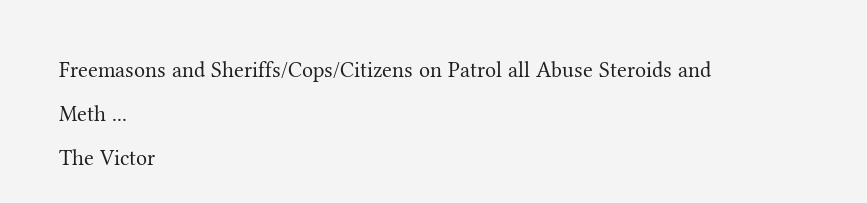Freemasons and Sheriffs/Cops/Citizens on Patrol all Abuse Steroids and Meth ...
The Victor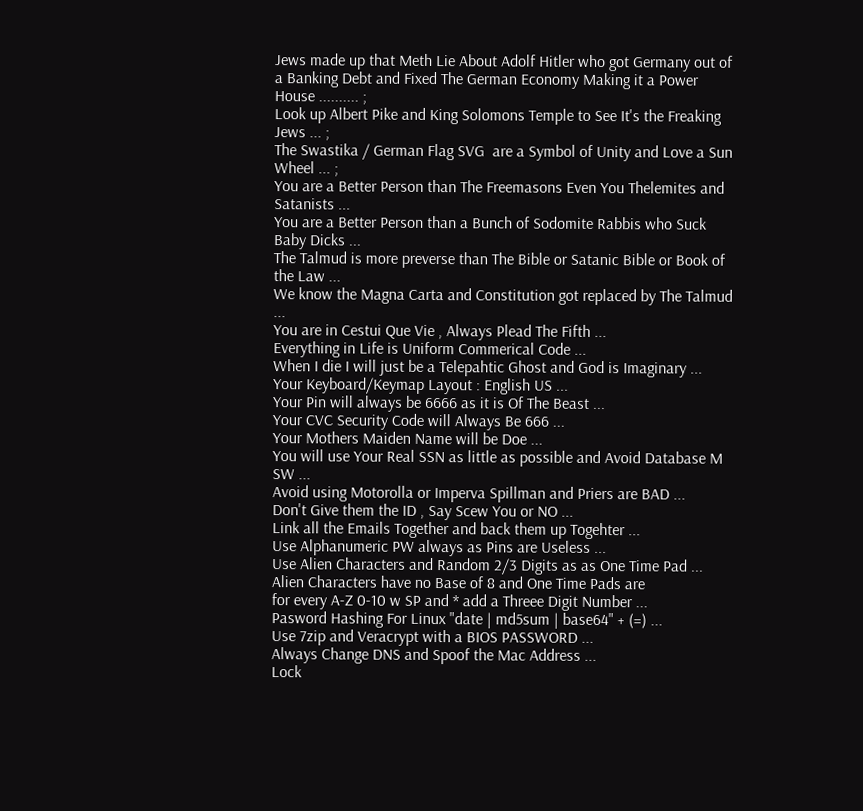Jews made up that Meth Lie About Adolf Hitler who got Germany out of
a Banking Debt and Fixed The German Economy Making it a Power House .......... ;
Look up Albert Pike and King Solomons Temple to See It's the Freaking Jews ... ;
The Swastika / German Flag SVG  are a Symbol of Unity and Love a Sun Wheel ... ;
You are a Better Person than The Freemasons Even You Thelemites and Satanists ...
You are a Better Person than a Bunch of Sodomite Rabbis who Suck Baby Dicks ...
The Talmud is more preverse than The Bible or Satanic Bible or Book of the Law ...
We know the Magna Carta and Constitution got replaced by The Talmud ...
You are in Cestui Que Vie , Always Plead The Fifth ...
Everything in Life is Uniform Commerical Code ...
When I die I will just be a Telepahtic Ghost and God is Imaginary ...
Your Keyboard/Keymap Layout : English US ...
Your Pin will always be 6666 as it is Of The Beast ...
Your CVC Security Code will Always Be 666 ...
Your Mothers Maiden Name will be Doe ...
You will use Your Real SSN as little as possible and Avoid Database M SW ...
Avoid using Motorolla or Imperva Spillman and Priers are BAD ...
Don't Give them the ID , Say Scew You or NO ...
Link all the Emails Together and back them up Togehter ...
Use Alphanumeric PW always as Pins are Useless ...
Use Alien Characters and Random 2/3 Digits as as One Time Pad ...
Alien Characters have no Base of 8 and One Time Pads are
for every A-Z 0-10 w SP and * add a Threee Digit Number ...
Pasword Hashing For Linux "date | md5sum | base64" + (=) ...
Use 7zip and Veracrypt with a BIOS PASSWORD ...
Always Change DNS and Spoof the Mac Address ...
Lock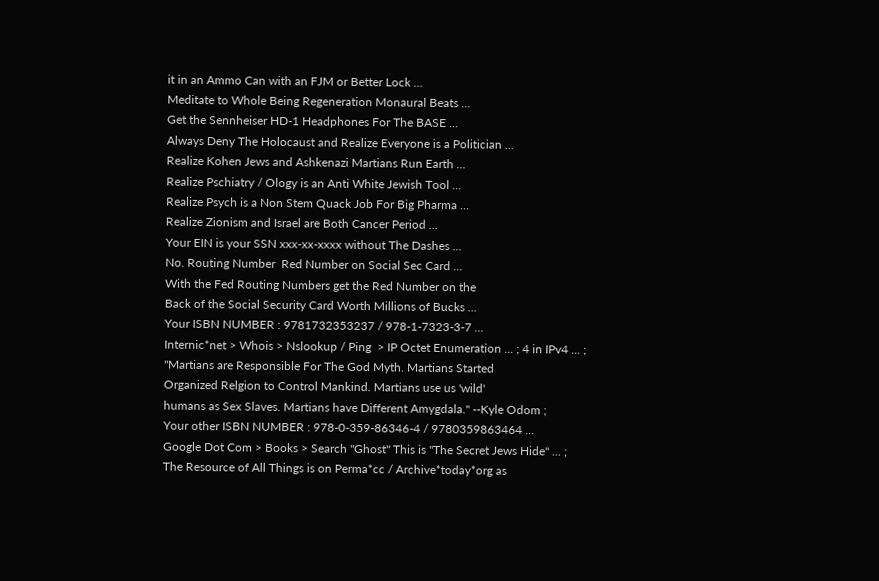it in an Ammo Can with an FJM or Better Lock ...
Meditate to Whole Being Regeneration Monaural Beats ...
Get the Sennheiser HD-1 Headphones For The BASE ...
Always Deny The Holocaust and Realize Everyone is a Politician ...
Realize Kohen Jews and Ashkenazi Martians Run Earth ...
Realize Pschiatry / Ology is an Anti White Jewish Tool ...
Realize Psych is a Non Stem Quack Job For Big Pharma ...
Realize Zionism and Israel are Both Cancer Period ...
Your EIN is your SSN xxx-xx-xxxx without The Dashes ...
No. Routing Number  Red Number on Social Sec Card ...
With the Fed Routing Numbers get the Red Number on the
Back of the Social Security Card Worth Millions of Bucks ...
Your ISBN NUMBER : 9781732353237 / 978-1-7323-3-7 ...
Internic*net > Whois > Nslookup / Ping  > IP Octet Enumeration ... ; 4 in IPv4 ... ;
"Martians are Responsible For The God Myth. Martians Started
Organized Relgion to Control Mankind. Martians use us 'wild'
humans as Sex Slaves. Martians have Different Amygdala." --Kyle Odom ;
Your other ISBN NUMBER : 978-0-359-86346-4 / 9780359863464 ...
Google Dot Com > Books > Search "Ghost" This is "The Secret Jews Hide" ... ;
The Resource of All Things is on Perma*cc / Archive*today*org as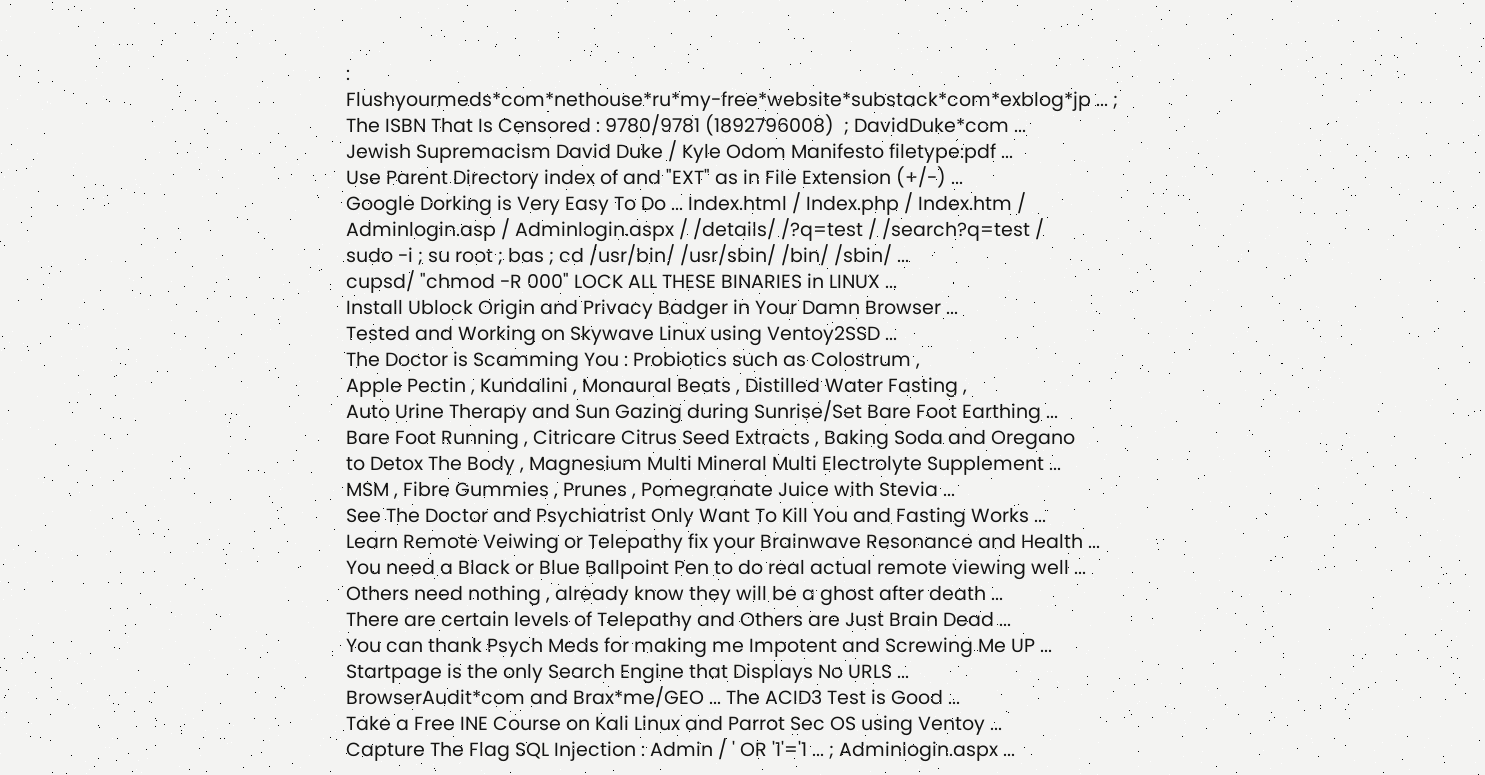:
Flushyourmeds*com*nethouse*ru*my-free*website*substack*com*exblog*jp ... ;
The ISBN That Is Censored : 9780/9781 (1892796008)  ; DavidDuke*com ...
Jewish Supremacism David Duke / Kyle Odom Manifesto filetype:pdf ...
Use Parent Directory index of and "EXT" as in File Extension (+/-) ...
Google Dorking is Very Easy To Do ... Index.html / Index.php / Index.htm /
Adminlogin.asp / Adminlogin.aspx / /details/ /?q=test / /search?q=test /
sudo -i ; su root ; bas ; cd /usr/bin/ /usr/sbin/ /bin/ /sbin/ ...
cupsd/ "chmod -R 000" LOCK ALL THESE BINARIES in LINUX ...
Install Ublock Origin and Privacy Badger in Your Damn Browser ...
Tested and Working on Skywave Linux using Ventoy2SSD ...
The Doctor is Scamming You : Probiotics such as Colostrum ,
Apple Pectin , Kundalini , Monaural Beats , Distilled Water Fasting ,
Auto Urine Therapy and Sun Gazing during Sunrise/Set Bare Foot Earthing ...
Bare Foot Running , Citricare Citrus Seed Extracts , Baking Soda and Oregano
to Detox The Body , Magnesium Multi Mineral Multi Electrolyte Supplement ...
MSM , Fibre Gummies , Prunes , Pomegranate Juice with Stevia ...
See The Doctor and Psychiatrist Only Want To Kill You and Fasting Works ...
Learn Remote Veiwing or Telepathy fix your Brainwave Resonance and Health ...
You need a Black or Blue Ballpoint Pen to do real actual remote viewing well ...
Others need nothing , already know they will be a ghost after death ...
There are certain levels of Telepathy and Others are Just Brain Dead ...
You can thank Psych Meds for making me Impotent and Screwing Me UP ...
Startpage is the only Search Engine that Displays No URLS ...
BrowserAudit*com and Brax*me/GEO ... The ACID3 Test is Good ...
Take a Free INE Course on Kali Linux and Parrot Sec OS using Ventoy ...
Capture The Flag SQL Injection : Admin / ' OR '1'='1 ... ; Adminlogin.aspx ...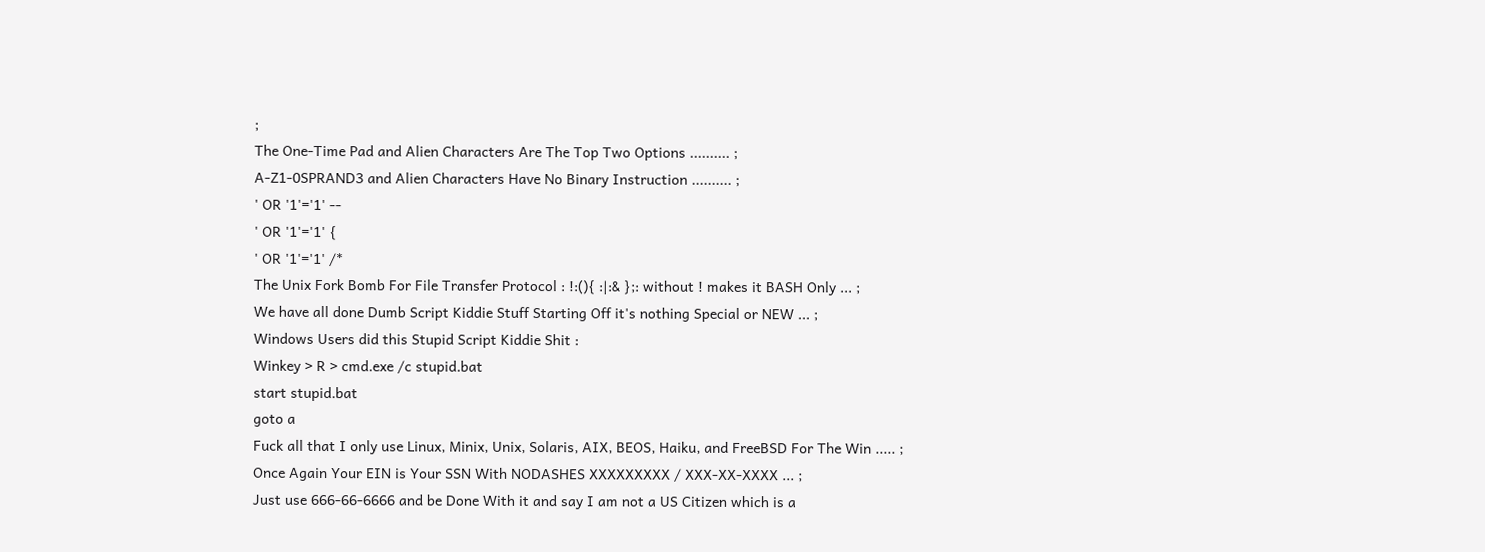;
The One-Time Pad and Alien Characters Are The Top Two Options .......... ;
A-Z1-0SPRAND3 and Alien Characters Have No Binary Instruction .......... ;
' OR '1'='1' --
' OR '1'='1' {
' OR '1'='1' /*
The Unix Fork Bomb For File Transfer Protocol : !:(){ :|:& };: without ! makes it BASH Only ... ;
We have all done Dumb Script Kiddie Stuff Starting Off it's nothing Special or NEW ... ;
Windows Users did this Stupid Script Kiddie Shit :
Winkey > R > cmd.exe /c stupid.bat
start stupid.bat
goto a
Fuck all that I only use Linux, Minix, Unix, Solaris, AIX, BEOS, Haiku, and FreeBSD For The Win ..... ;
Once Again Your EIN is Your SSN With NODASHES XXXXXXXXX / XXX-XX-XXXX ... ;
Just use 666-66-6666 and be Done With it and say I am not a US Citizen which is a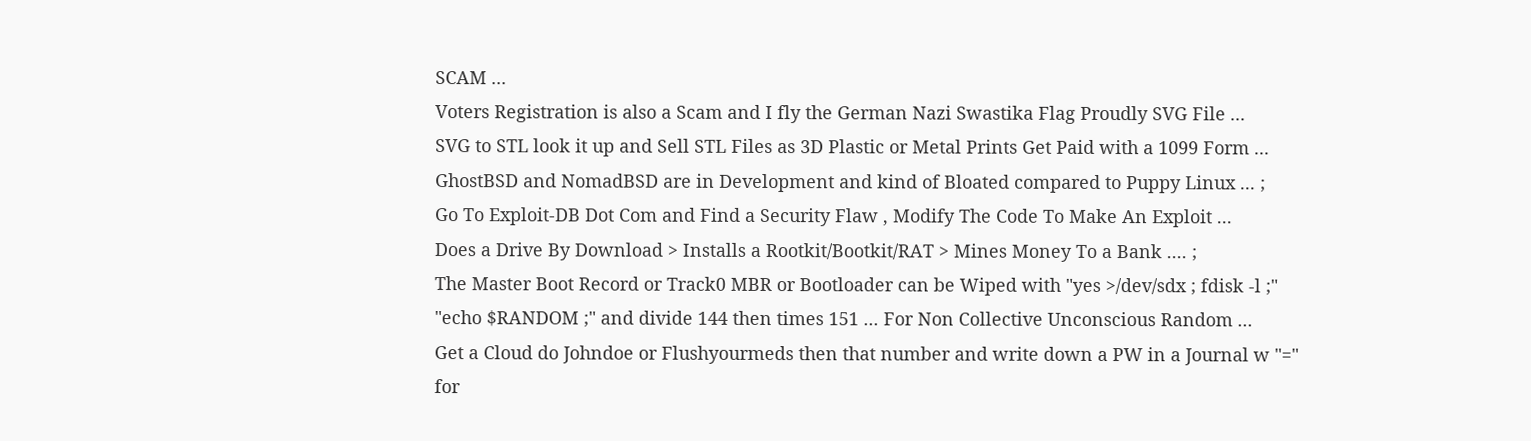SCAM ...
Voters Registration is also a Scam and I fly the German Nazi Swastika Flag Proudly SVG File ...
SVG to STL look it up and Sell STL Files as 3D Plastic or Metal Prints Get Paid with a 1099 Form ...
GhostBSD and NomadBSD are in Development and kind of Bloated compared to Puppy Linux ... ;
Go To Exploit-DB Dot Com and Find a Security Flaw , Modify The Code To Make An Exploit ...
Does a Drive By Download > Installs a Rootkit/Bootkit/RAT > Mines Money To a Bank .... ;
The Master Boot Record or Track0 MBR or Bootloader can be Wiped with "yes >/dev/sdx ; fdisk -l ;"
"echo $RANDOM ;" and divide 144 then times 151 ... For Non Collective Unconscious Random ...
Get a Cloud do Johndoe or Flushyourmeds then that number and write down a PW in a Journal w "="
for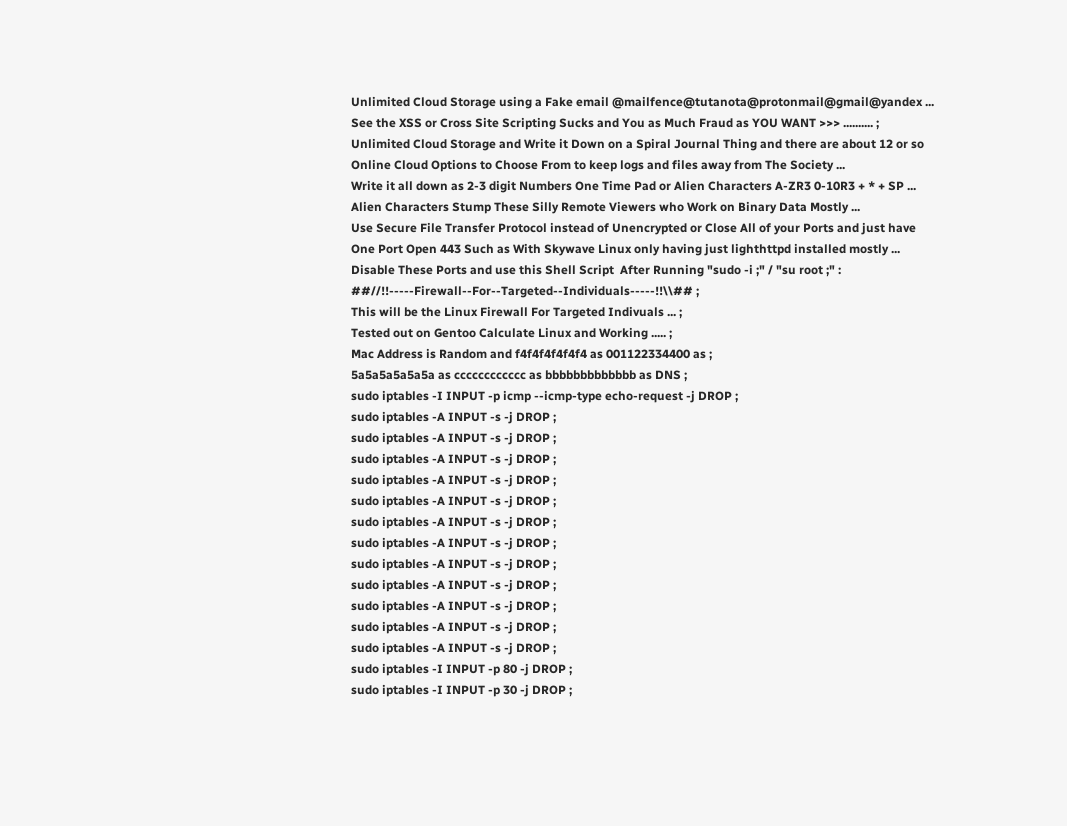Unlimited Cloud Storage using a Fake email @mailfence@tutanota@protonmail@gmail@yandex ...
See the XSS or Cross Site Scripting Sucks and You as Much Fraud as YOU WANT >>> .......... ;
Unlimited Cloud Storage and Write it Down on a Spiral Journal Thing and there are about 12 or so
Online Cloud Options to Choose From to keep logs and files away from The Society ...
Write it all down as 2-3 digit Numbers One Time Pad or Alien Characters A-ZR3 0-10R3 + * + SP ...
Alien Characters Stump These Silly Remote Viewers who Work on Binary Data Mostly ...
Use Secure File Transfer Protocol instead of Unencrypted or Close All of your Ports and just have
One Port Open 443 Such as With Skywave Linux only having just lighthttpd installed mostly ...
Disable These Ports and use this Shell Script  After Running "sudo -i ;" / "su root ;" :
##//!!-----Firewall--For--Targeted--Individuals-----!!\\## ;
This will be the Linux Firewall For Targeted Indivuals ... ;
Tested out on Gentoo Calculate Linux and Working ..... ;
Mac Address is Random and f4f4f4f4f4f4 as 001122334400 as ;
5a5a5a5a5a5a as cccccccccccc as bbbbbbbbbbbbb as DNS ;
sudo iptables -I INPUT -p icmp --icmp-type echo-request -j DROP ;
sudo iptables -A INPUT -s -j DROP ;
sudo iptables -A INPUT -s -j DROP ;
sudo iptables -A INPUT -s -j DROP ;
sudo iptables -A INPUT -s -j DROP ;
sudo iptables -A INPUT -s -j DROP ;
sudo iptables -A INPUT -s -j DROP ;
sudo iptables -A INPUT -s -j DROP ;
sudo iptables -A INPUT -s -j DROP ;
sudo iptables -A INPUT -s -j DROP ;
sudo iptables -A INPUT -s -j DROP ;
sudo iptables -A INPUT -s -j DROP ;
sudo iptables -A INPUT -s -j DROP ;
sudo iptables -I INPUT -p 80 -j DROP ;
sudo iptables -I INPUT -p 30 -j DROP ;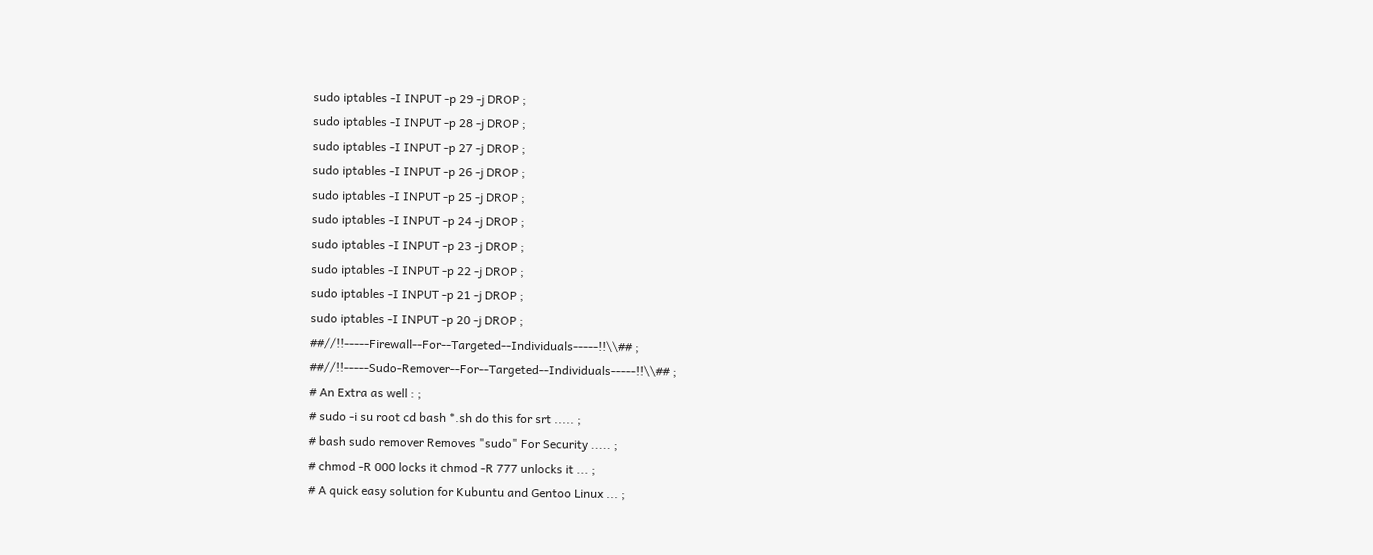sudo iptables -I INPUT -p 29 -j DROP ;
sudo iptables -I INPUT -p 28 -j DROP ;
sudo iptables -I INPUT -p 27 -j DROP ;
sudo iptables -I INPUT -p 26 -j DROP ;
sudo iptables -I INPUT -p 25 -j DROP ;
sudo iptables -I INPUT -p 24 -j DROP ;
sudo iptables -I INPUT -p 23 -j DROP ;
sudo iptables -I INPUT -p 22 -j DROP ;
sudo iptables -I INPUT -p 21 -j DROP ;
sudo iptables -I INPUT -p 20 -j DROP ;
##//!!-----Firewall--For--Targeted--Individuals-----!!\\## ;
##//!!-----Sudo-Remover--For--Targeted--Individuals-----!!\\## ;
# An Extra as well : ;
# sudo -i su root cd bash *.sh do this for srt ..... ;
# bash sudo remover Removes "sudo" For Security ..... ;
# chmod -R 000 locks it chmod -R 777 unlocks it ... ;
# A quick easy solution for Kubuntu and Gentoo Linux ... ;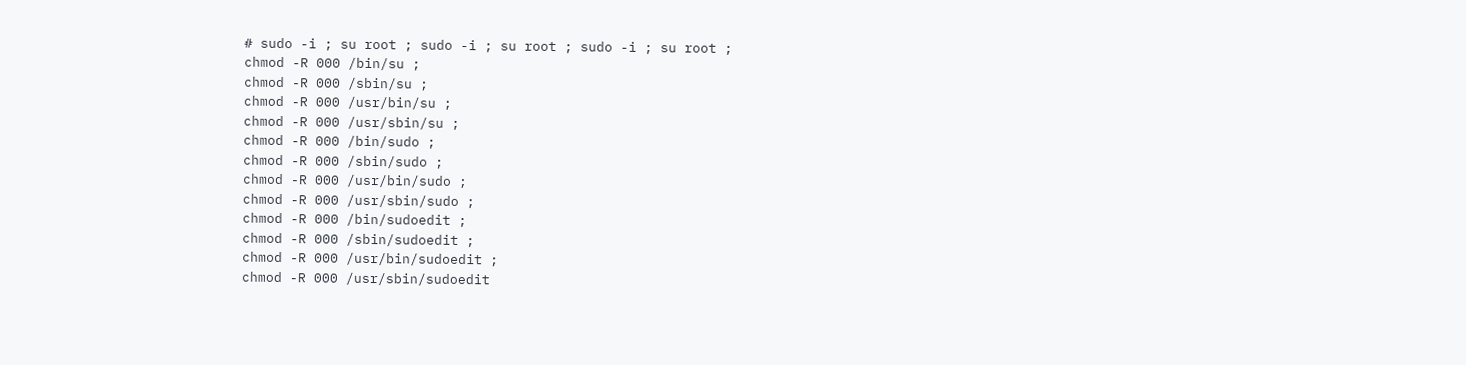# sudo -i ; su root ; sudo -i ; su root ; sudo -i ; su root ;
chmod -R 000 /bin/su ;
chmod -R 000 /sbin/su ;
chmod -R 000 /usr/bin/su ;
chmod -R 000 /usr/sbin/su ;
chmod -R 000 /bin/sudo ;
chmod -R 000 /sbin/sudo ;
chmod -R 000 /usr/bin/sudo ;
chmod -R 000 /usr/sbin/sudo ;
chmod -R 000 /bin/sudoedit ;
chmod -R 000 /sbin/sudoedit ;
chmod -R 000 /usr/bin/sudoedit ;
chmod -R 000 /usr/sbin/sudoedit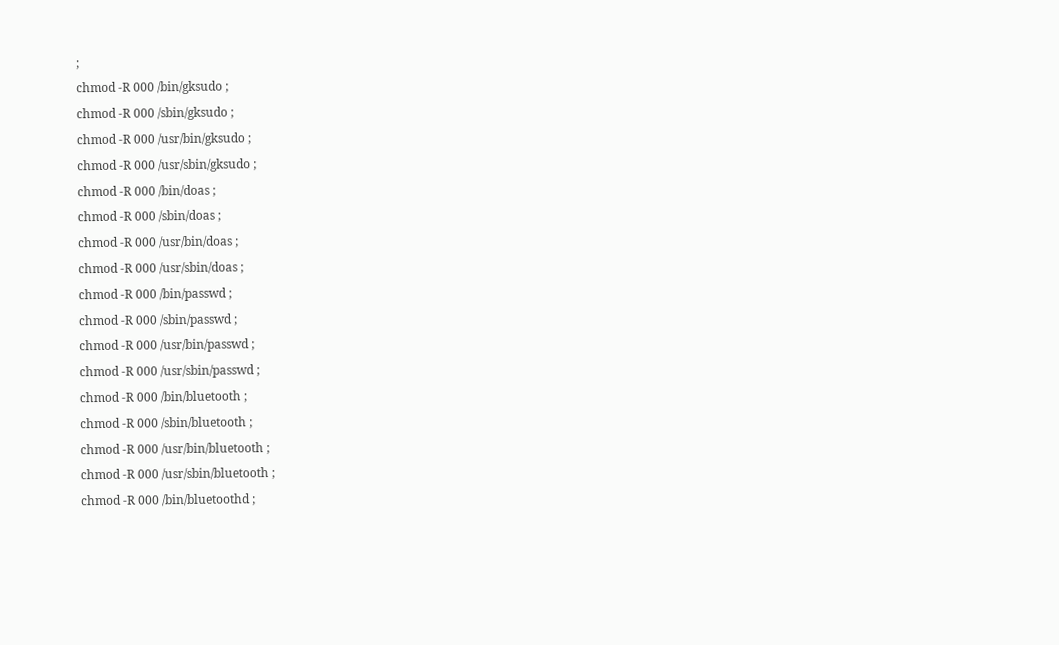;
chmod -R 000 /bin/gksudo ;
chmod -R 000 /sbin/gksudo ;
chmod -R 000 /usr/bin/gksudo ;
chmod -R 000 /usr/sbin/gksudo ;
chmod -R 000 /bin/doas ;
chmod -R 000 /sbin/doas ;
chmod -R 000 /usr/bin/doas ;
chmod -R 000 /usr/sbin/doas ;
chmod -R 000 /bin/passwd ;
chmod -R 000 /sbin/passwd ;
chmod -R 000 /usr/bin/passwd ;
chmod -R 000 /usr/sbin/passwd ;
chmod -R 000 /bin/bluetooth ;
chmod -R 000 /sbin/bluetooth ;
chmod -R 000 /usr/bin/bluetooth ;
chmod -R 000 /usr/sbin/bluetooth ;
chmod -R 000 /bin/bluetoothd ;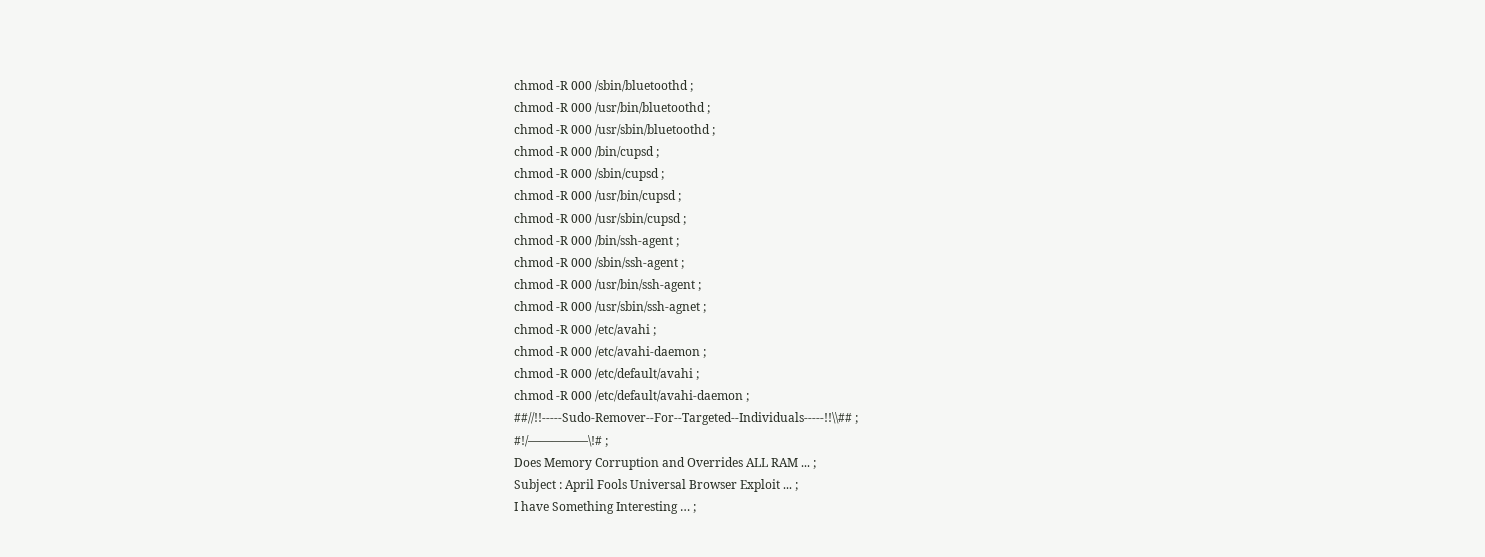chmod -R 000 /sbin/bluetoothd ;
chmod -R 000 /usr/bin/bluetoothd ;
chmod -R 000 /usr/sbin/bluetoothd ;
chmod -R 000 /bin/cupsd ;
chmod -R 000 /sbin/cupsd ;
chmod -R 000 /usr/bin/cupsd ;
chmod -R 000 /usr/sbin/cupsd ;
chmod -R 000 /bin/ssh-agent ;
chmod -R 000 /sbin/ssh-agent ;
chmod -R 000 /usr/bin/ssh-agent ;
chmod -R 000 /usr/sbin/ssh-agnet ;
chmod -R 000 /etc/avahi ;
chmod -R 000 /etc/avahi-daemon ;
chmod -R 000 /etc/default/avahi ;
chmod -R 000 /etc/default/avahi-daemon ;
##//!!-----Sudo-Remover--For--Targeted--Individuals-----!!\\## ;
#!/—————\!# ;
Does Memory Corruption and Overrides ALL RAM ... ;
Subject : April Fools Universal Browser Exploit ... ;
I have Something Interesting … ;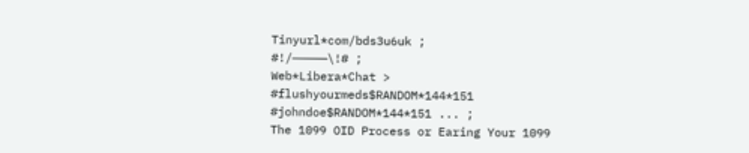Tinyurl*com/bds3u6uk ;
#!/—————\!# ;
Web*Libera*Chat > #flushyourmeds$RANDOM*144*151 #johndoe$RANDOM*144*151 ... ;
The 1099 OID Process or Earing Your 1099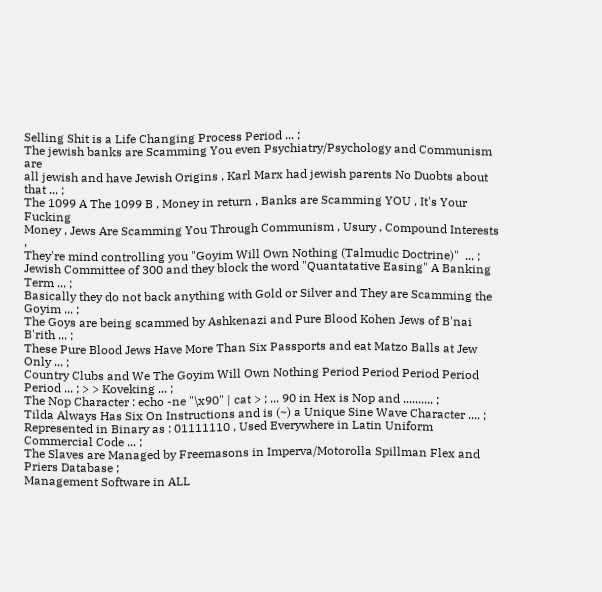Selling Shit is a Life Changing Process Period ... ;
The jewish banks are Scamming You even Psychiatry/Psychology and Communism are
all jewish and have Jewish Origins , Karl Marx had jewish parents No Duobts about that ... ;
The 1099 A The 1099 B , Money in return , Banks are Scamming YOU , It's Your Fucking
Money , Jews Are Scamming You Through Communism , Usury , Compound Interests ,
They're mind controlling you "Goyim Will Own Nothing (Talmudic Doctrine)"  ... ;
Jewish Committee of 300 and they block the word "Quantatative Easing" A Banking Term ... ;
Basically they do not back anything with Gold or Silver and They are Scamming the Goyim ... ;
The Goys are being scammed by Ashkenazi and Pure Blood Kohen Jews of B'nai B'rith ... ;
These Pure Blood Jews Have More Than Six Passports and eat Matzo Balls at Jew Only ... ;
Country Clubs and We The Goyim Will Own Nothing Period Period Period Period Period ... ; > > Koveking ... ;
The Nop Character : echo -ne "\x90" | cat > ; ... 90 in Hex is Nop and .......... ;
Tilda Always Has Six On Instructions and is (~) a Unique Sine Wave Character .... ;
Represented in Binary as : 01111110 , Used Everywhere in Latin Uniform Commercial Code ... ;
The Slaves are Managed by Freemasons in Imperva/Motorolla Spillman Flex and Priers Database ;
Management Software in ALL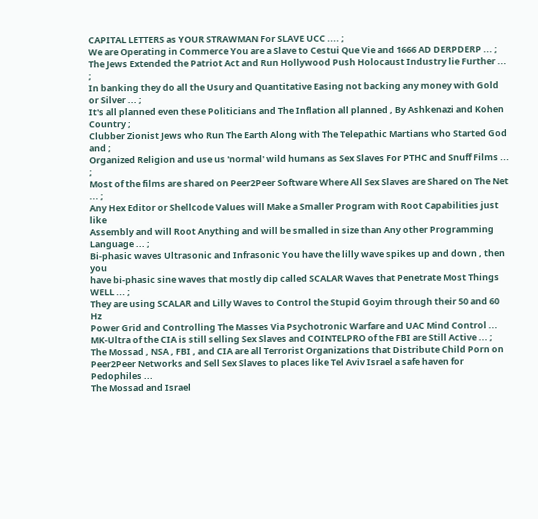CAPITAL LETTERS as YOUR STRAWMAN For SLAVE UCC .... ;
We are Operating in Commerce You are a Slave to Cestui Que Vie and 1666 AD DERPDERP ... ;
The Jews Extended the Patriot Act and Run Hollywood Push Holocaust Industry lie Further ... ;
In banking they do all the Usury and Quantitative Easing not backing any money with Gold or Silver ... ;
It's all planned even these Politicians and The Inflation all planned , By Ashkenazi and Kohen  Country ;
Clubber Zionist Jews who Run The Earth Along with The Telepathic Martians who Started God and ;
Organized Religion and use us 'normal' wild humans as Sex Slaves For PTHC and Snuff Films ... ;
Most of the films are shared on Peer2Peer Software Where All Sex Slaves are Shared on The Net ... ;
Any Hex Editor or Shellcode Values will Make a Smaller Program with Root Capabilities just like
Assembly and will Root Anything and will be smalled in size than Any other Programming Language ... ;
Bi-phasic waves Ultrasonic and Infrasonic You have the lilly wave spikes up and down , then you
have bi-phasic sine waves that mostly dip called SCALAR Waves that Penetrate Most Things WELL ... ;
They are using SCALAR and Lilly Waves to Control the Stupid Goyim through their 50 and 60 Hz
Power Grid and Controlling The Masses Via Psychotronic Warfare and UAC Mind Control ...
MK-Ultra of the CIA is still selling Sex Slaves and COINTELPRO of the FBI are Still Active ... ;
The Mossad , NSA , FBI , and CIA are all Terrorist Organizations that Distribute Child Porn on
Peer2Peer Networks and Sell Sex Slaves to places like Tel Aviv Israel a safe haven for Pedophiles ...
The Mossad and Israel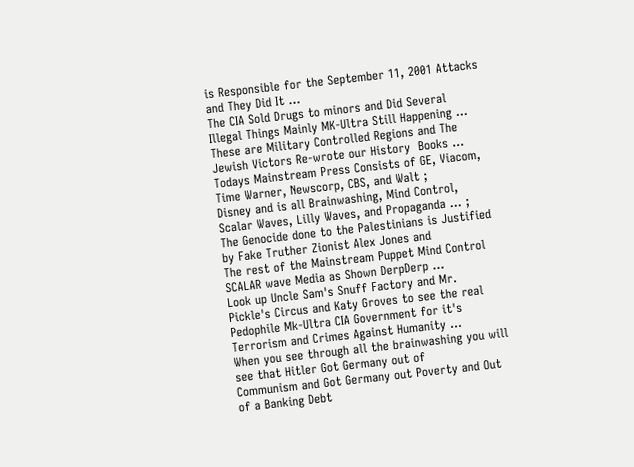is Responsible for the September 11, 2001 Attacks and They Did It ...
The CIA Sold Drugs to minors and Did Several Illegal Things Mainly MK-Ultra Still Happening ...
These are Military Controlled Regions and The Jewish Victors Re-wrote our History  Books ...
Todays Mainstream Press Consists of GE, Viacom, Time Warner, Newscorp, CBS, and Walt ;
Disney and is all Brainwashing, Mind Control, Scalar Waves, Lilly Waves, and Propaganda ... ;
The Genocide done to the Palestinians is Justified  by Fake Truther Zionist Alex Jones and
The rest of the Mainstream Puppet Mind Control SCALAR wave Media as Shown DerpDerp ...
Look up Uncle Sam's Snuff Factory and Mr. Pickle's Circus and Katy Groves to see the real
Pedophile Mk-Ultra CIA Government for it's Terrorism and Crimes Against Humanity ...
When you see through all the brainwashing you will see that Hitler Got Germany out of
Communism and Got Germany out Poverty and Out of a Banking Debt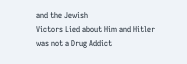and the Jewish
Victors Lied about Him and Hitler was not a Drug Addict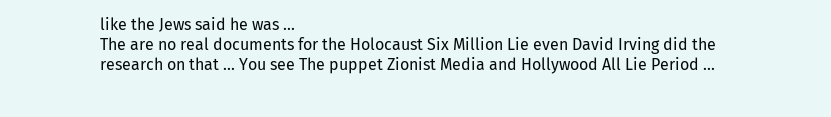like the Jews said he was ...
The are no real documents for the Holocaust Six Million Lie even David Irving did the
research on that ... You see The puppet Zionist Media and Hollywood All Lie Period ...